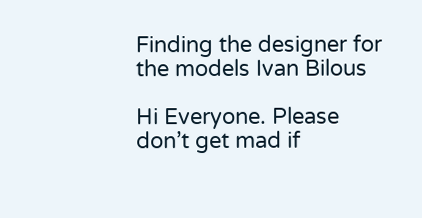Finding the designer for the models Ivan Bilous

Hi Everyone. Please don’t get mad if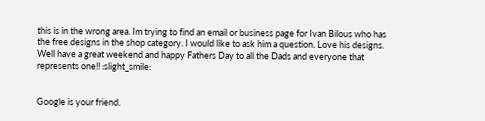this is in the wrong area. Im trying to find an email or business page for Ivan Bilous who has the free designs in the shop category. I would like to ask him a question. Love his designs. Well have a great weekend and happy Fathers Day to all the Dads and everyone that represents one!! :slight_smile:


Google is your friend.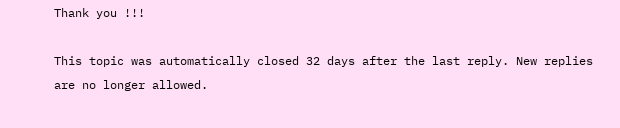Thank you !!!

This topic was automatically closed 32 days after the last reply. New replies are no longer allowed.